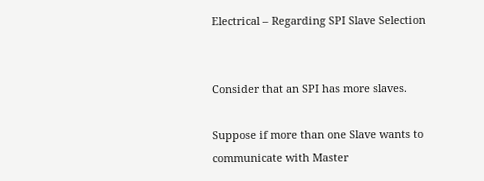Electrical – Regarding SPI Slave Selection


Consider that an SPI has more slaves.

Suppose if more than one Slave wants to communicate with Master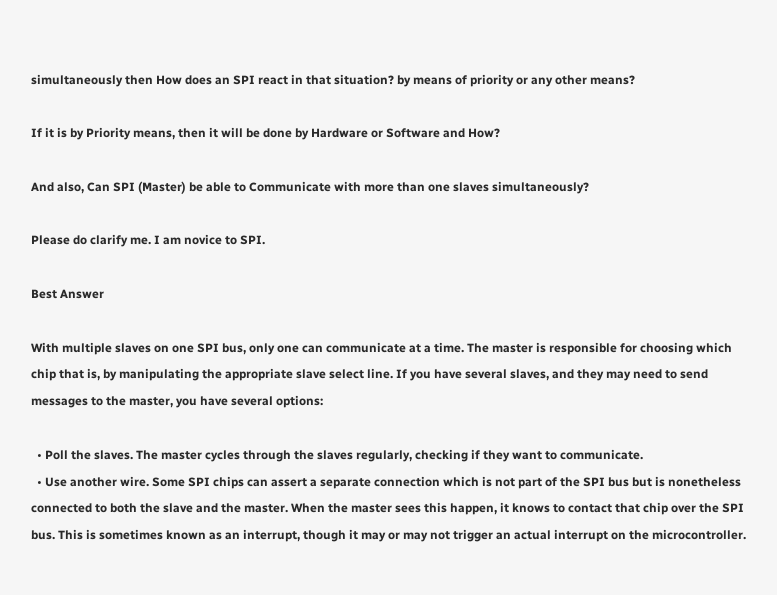simultaneously then How does an SPI react in that situation? by means of priority or any other means?

If it is by Priority means, then it will be done by Hardware or Software and How?

And also, Can SPI (Master) be able to Communicate with more than one slaves simultaneously?

Please do clarify me. I am novice to SPI.

Best Answer

With multiple slaves on one SPI bus, only one can communicate at a time. The master is responsible for choosing which chip that is, by manipulating the appropriate slave select line. If you have several slaves, and they may need to send messages to the master, you have several options:

  • Poll the slaves. The master cycles through the slaves regularly, checking if they want to communicate.
  • Use another wire. Some SPI chips can assert a separate connection which is not part of the SPI bus but is nonetheless connected to both the slave and the master. When the master sees this happen, it knows to contact that chip over the SPI bus. This is sometimes known as an interrupt, though it may or may not trigger an actual interrupt on the microcontroller.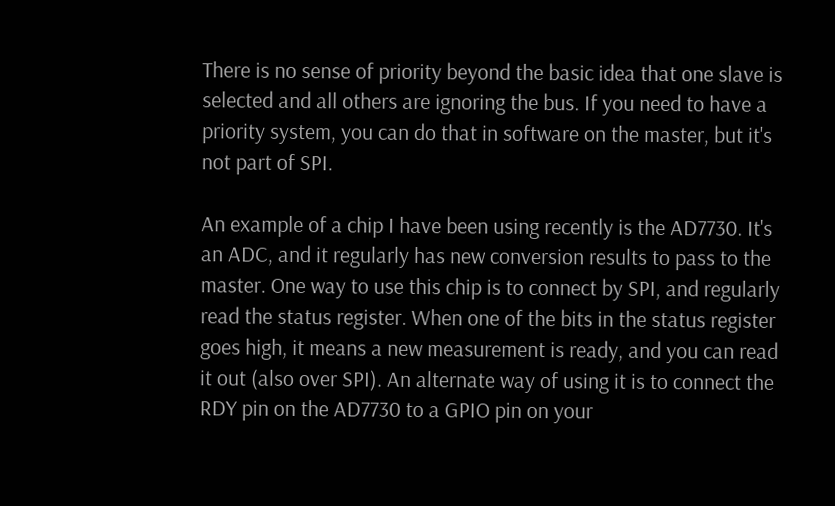There is no sense of priority beyond the basic idea that one slave is selected and all others are ignoring the bus. If you need to have a priority system, you can do that in software on the master, but it's not part of SPI.

An example of a chip I have been using recently is the AD7730. It's an ADC, and it regularly has new conversion results to pass to the master. One way to use this chip is to connect by SPI, and regularly read the status register. When one of the bits in the status register goes high, it means a new measurement is ready, and you can read it out (also over SPI). An alternate way of using it is to connect the RDY pin on the AD7730 to a GPIO pin on your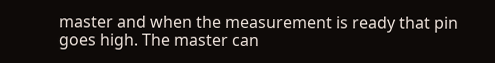master and when the measurement is ready that pin goes high. The master can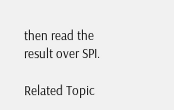then read the result over SPI.

Related Topic